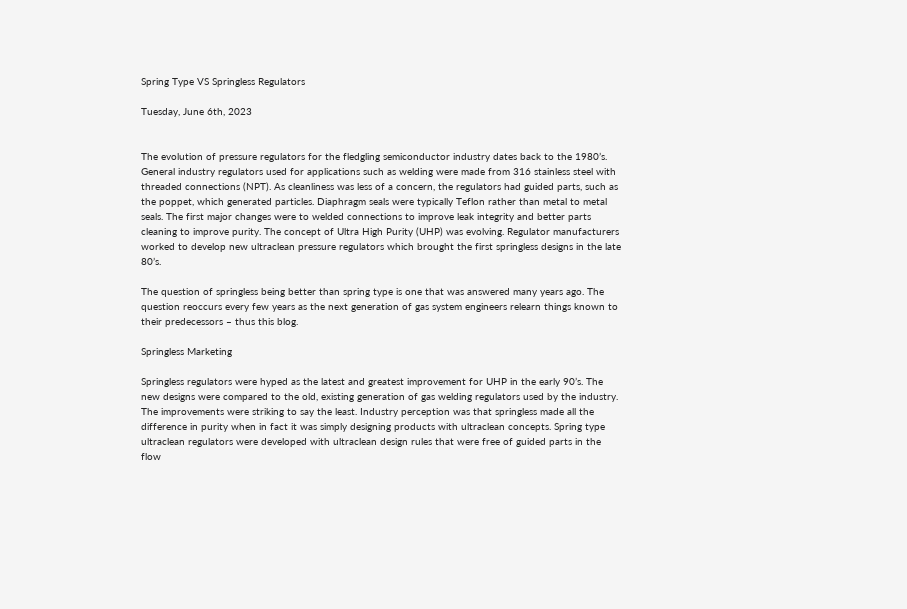Spring Type VS Springless Regulators

Tuesday, June 6th, 2023


The evolution of pressure regulators for the fledgling semiconductor industry dates back to the 1980’s. General industry regulators used for applications such as welding were made from 316 stainless steel with threaded connections (NPT). As cleanliness was less of a concern, the regulators had guided parts, such as the poppet, which generated particles. Diaphragm seals were typically Teflon rather than metal to metal seals. The first major changes were to welded connections to improve leak integrity and better parts cleaning to improve purity. The concept of Ultra High Purity (UHP) was evolving. Regulator manufacturers worked to develop new ultraclean pressure regulators which brought the first springless designs in the late 80’s.

The question of springless being better than spring type is one that was answered many years ago. The question reoccurs every few years as the next generation of gas system engineers relearn things known to their predecessors – thus this blog.

Springless Marketing

Springless regulators were hyped as the latest and greatest improvement for UHP in the early 90’s. The new designs were compared to the old, existing generation of gas welding regulators used by the industry.  The improvements were striking to say the least. Industry perception was that springless made all the difference in purity when in fact it was simply designing products with ultraclean concepts. Spring type ultraclean regulators were developed with ultraclean design rules that were free of guided parts in the flow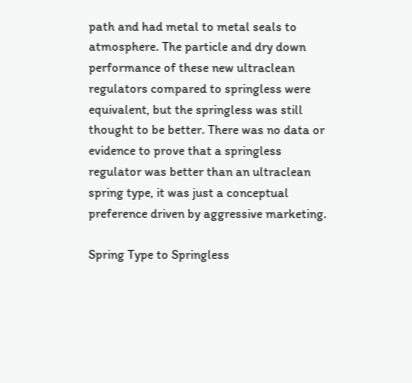path and had metal to metal seals to atmosphere. The particle and dry down performance of these new ultraclean regulators compared to springless were equivalent, but the springless was still thought to be better. There was no data or evidence to prove that a springless regulator was better than an ultraclean spring type, it was just a conceptual preference driven by aggressive marketing.

Spring Type to Springless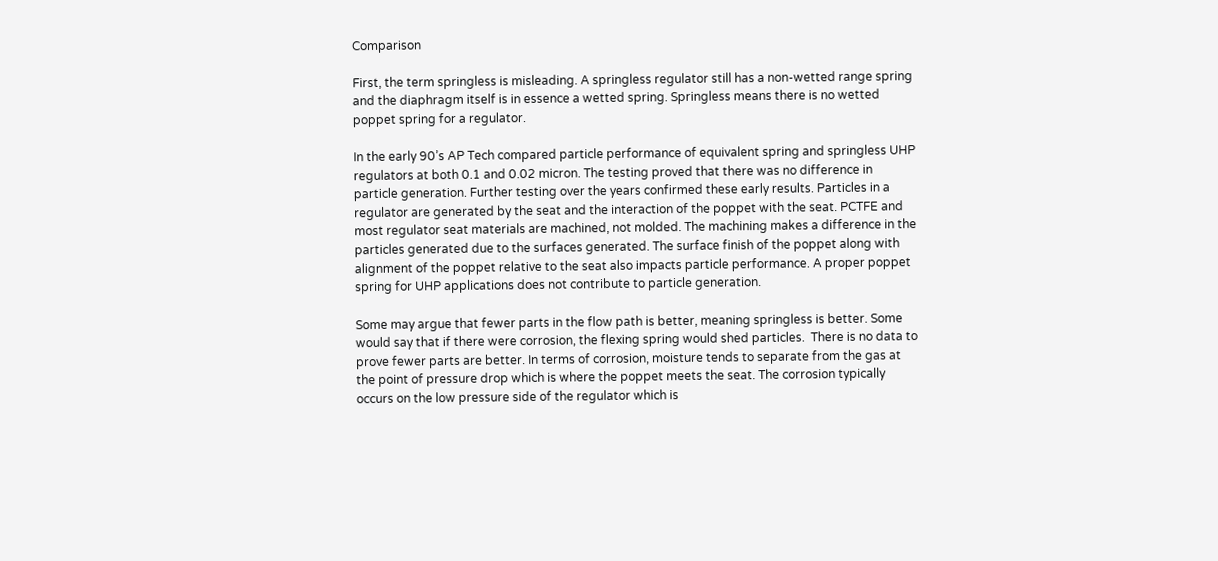Comparison

First, the term springless is misleading. A springless regulator still has a non-wetted range spring and the diaphragm itself is in essence a wetted spring. Springless means there is no wetted poppet spring for a regulator.

In the early 90’s AP Tech compared particle performance of equivalent spring and springless UHP regulators at both 0.1 and 0.02 micron. The testing proved that there was no difference in particle generation. Further testing over the years confirmed these early results. Particles in a regulator are generated by the seat and the interaction of the poppet with the seat. PCTFE and most regulator seat materials are machined, not molded. The machining makes a difference in the particles generated due to the surfaces generated. The surface finish of the poppet along with alignment of the poppet relative to the seat also impacts particle performance. A proper poppet spring for UHP applications does not contribute to particle generation.

Some may argue that fewer parts in the flow path is better, meaning springless is better. Some would say that if there were corrosion, the flexing spring would shed particles.  There is no data to prove fewer parts are better. In terms of corrosion, moisture tends to separate from the gas at the point of pressure drop which is where the poppet meets the seat. The corrosion typically occurs on the low pressure side of the regulator which is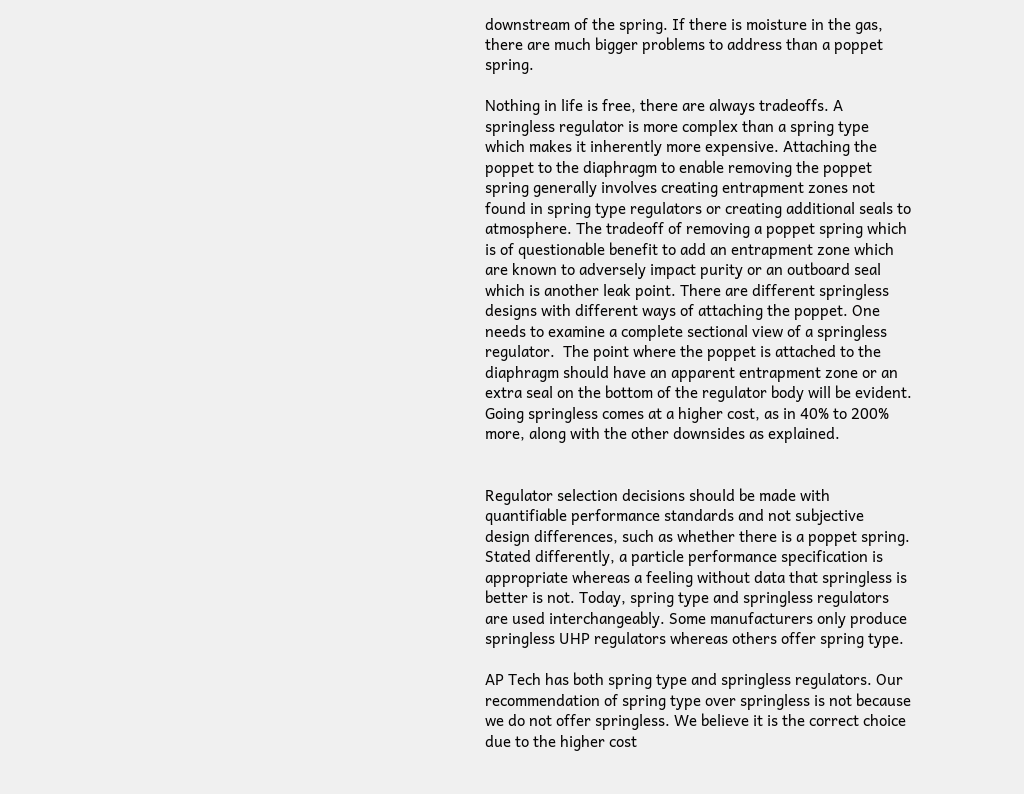downstream of the spring. If there is moisture in the gas, there are much bigger problems to address than a poppet spring.

Nothing in life is free, there are always tradeoffs. A springless regulator is more complex than a spring type which makes it inherently more expensive. Attaching the poppet to the diaphragm to enable removing the poppet spring generally involves creating entrapment zones not found in spring type regulators or creating additional seals to atmosphere. The tradeoff of removing a poppet spring which is of questionable benefit to add an entrapment zone which are known to adversely impact purity or an outboard seal which is another leak point. There are different springless designs with different ways of attaching the poppet. One needs to examine a complete sectional view of a springless regulator.  The point where the poppet is attached to the diaphragm should have an apparent entrapment zone or an extra seal on the bottom of the regulator body will be evident. Going springless comes at a higher cost, as in 40% to 200% more, along with the other downsides as explained.


Regulator selection decisions should be made with quantifiable performance standards and not subjective design differences, such as whether there is a poppet spring. Stated differently, a particle performance specification is appropriate whereas a feeling without data that springless is better is not. Today, spring type and springless regulators are used interchangeably. Some manufacturers only produce springless UHP regulators whereas others offer spring type.

AP Tech has both spring type and springless regulators. Our recommendation of spring type over springless is not because we do not offer springless. We believe it is the correct choice due to the higher cost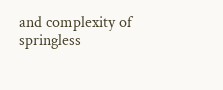and complexity of springless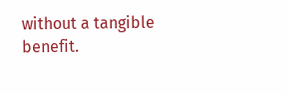without a tangible benefit.